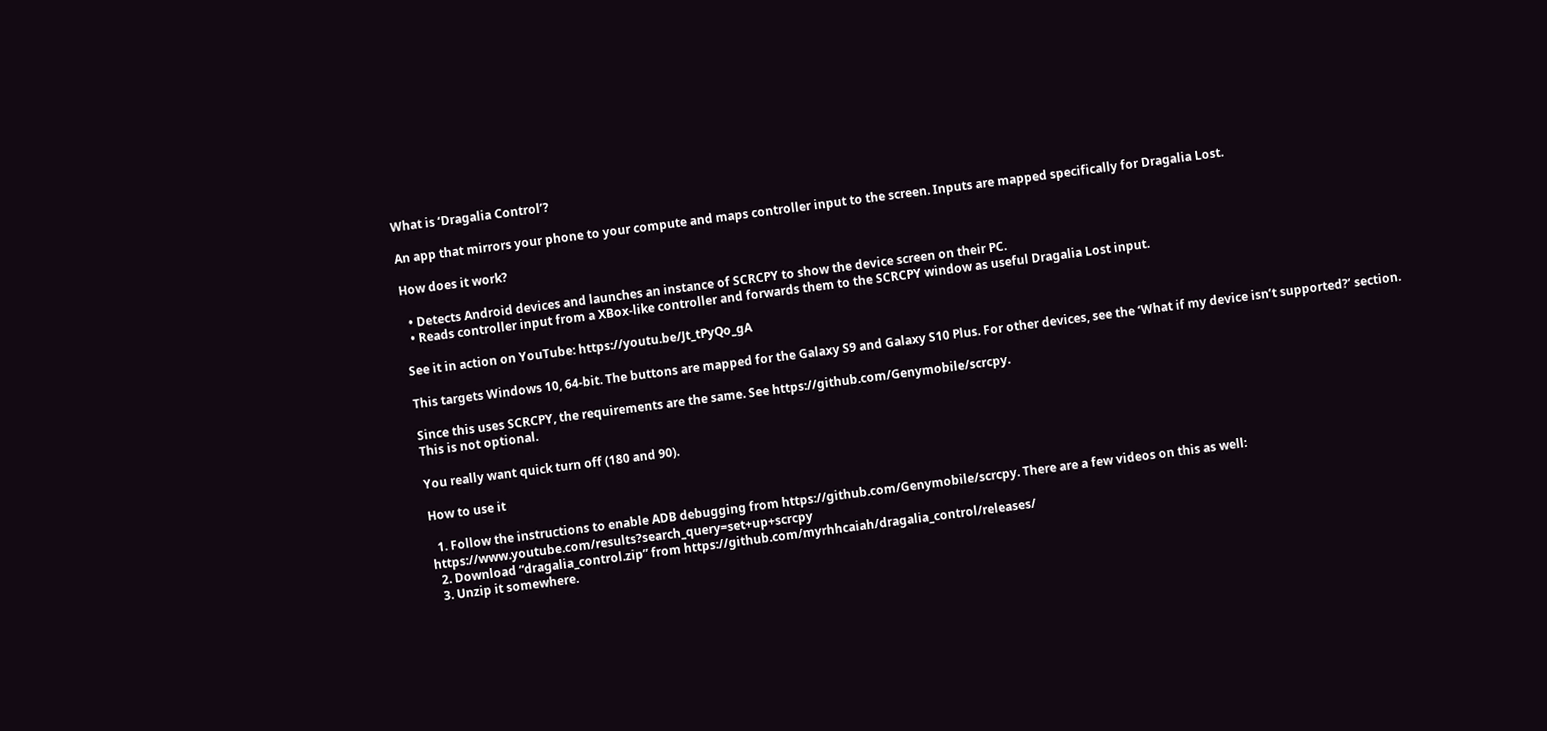What is ‘Dragalia Control’?

An app that mirrors your phone to your compute and maps controller input to the screen. Inputs are mapped specifically for Dragalia Lost.

How does it work?

  • Detects Android devices and launches an instance of SCRCPY to show the device screen on their PC.
  • Reads controller input from a XBox-like controller and forwards them to the SCRCPY window as useful Dragalia Lost input.

See it in action on YouTube: https://youtu.be/Jt_tPyQo_gA

This targets Windows 10, 64-bit. The buttons are mapped for the Galaxy S9 and Galaxy S10 Plus. For other devices, see the ‘What if my device isn’t supported?’ section.

Since this uses SCRCPY, the requirements are the same. See https://github.com/Genymobile/scrcpy.
This is not optional.

You really want quick turn off (180 and 90).

How to use it

  1. Follow the instructions to enable ADB debugging from https://github.com/Genymobile/scrcpy. There are a few videos on this as well: https://www.youtube.com/results?search_query=set+up+scrcpy
  2. Download “dragalia_control.zip” from https://github.com/myrhhcaiah/dragalia_control/releases/
  3. Unzip it somewhere.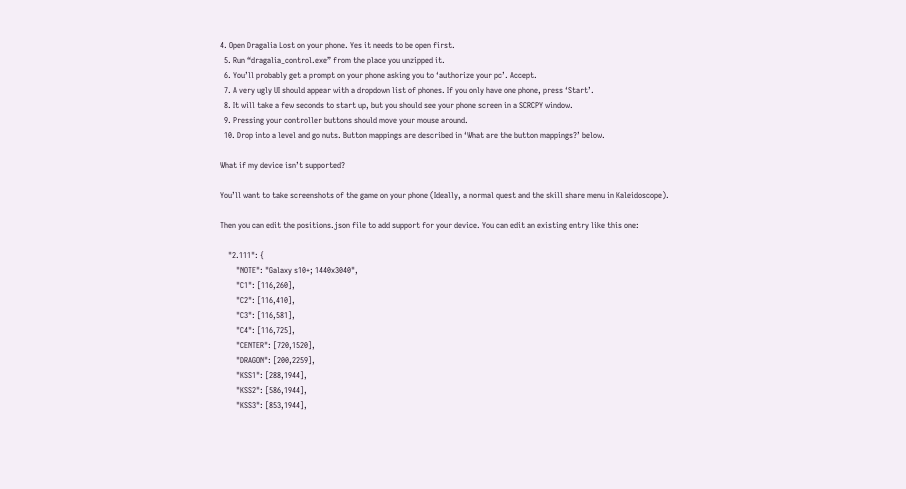4. Open Dragalia Lost on your phone. Yes it needs to be open first.
  5. Run “dragalia_control.exe” from the place you unzipped it.
  6. You’ll probably get a prompt on your phone asking you to ‘authorize your pc’. Accept.
  7. A very ugly UI should appear with a dropdown list of phones. If you only have one phone, press ‘Start’.
  8. It will take a few seconds to start up, but you should see your phone screen in a SCRCPY window.
  9. Pressing your controller buttons should move your mouse around.
  10. Drop into a level and go nuts. Button mappings are described in ‘What are the button mappings?’ below.

What if my device isn’t supported?

You’ll want to take screenshots of the game on your phone (Ideally, a normal quest and the skill share menu in Kaleidoscope).

Then you can edit the positions.json file to add support for your device. You can edit an existing entry like this one:

    "2.111": {
        "NOTE": "Galaxy s10+; 1440x3040",
        "C1": [116,260],
        "C2": [116,410],
        "C3": [116,581],
        "C4": [116,725],
        "CENTER": [720,1520],
        "DRAGON": [200,2259],
        "KSS1": [288,1944],
        "KSS2": [586,1944],
        "KSS3": [853,1944],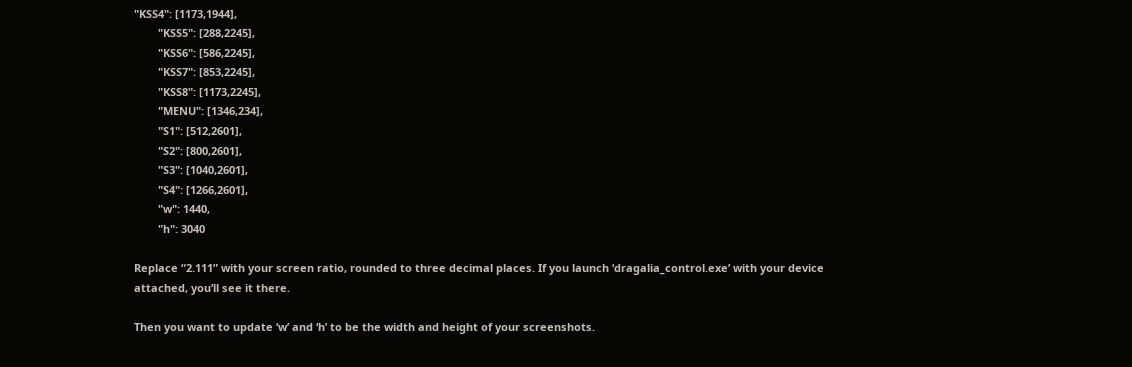"KSS4": [1173,1944],
        "KSS5": [288,2245],
        "KSS6": [586,2245],
        "KSS7": [853,2245],
        "KSS8": [1173,2245],
        "MENU": [1346,234],
        "S1": [512,2601],
        "S2": [800,2601],
        "S3": [1040,2601],
        "S4": [1266,2601],
        "w": 1440,
        "h": 3040

Replace “2.111” with your screen ratio, rounded to three decimal places. If you launch ‘dragalia_control.exe’ with your device attached, you’ll see it there.

Then you want to update ‘w’ and ‘h’ to be the width and height of your screenshots.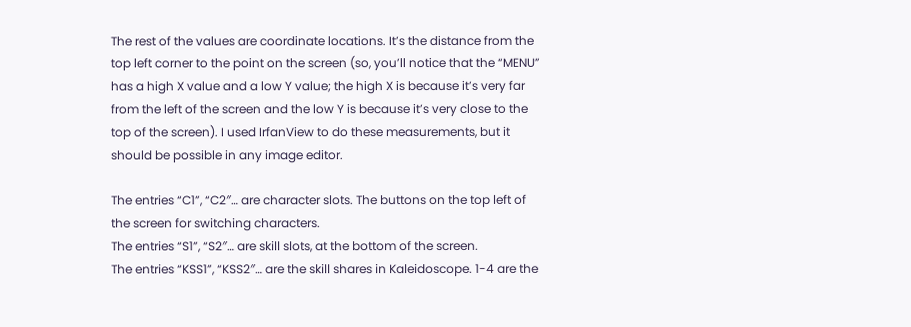The rest of the values are coordinate locations. It’s the distance from the top left corner to the point on the screen (so, you’ll notice that the “MENU” has a high X value and a low Y value; the high X is because it’s very far from the left of the screen and the low Y is because it’s very close to the top of the screen). I used IrfanView to do these measurements, but it should be possible in any image editor.

The entries “C1”, “C2″… are character slots. The buttons on the top left of the screen for switching characters.
The entries “S1”, “S2″… are skill slots, at the bottom of the screen.
The entries “KSS1”, “KSS2″… are the skill shares in Kaleidoscope. 1-4 are the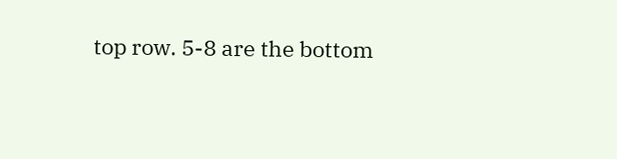top row. 5-8 are the bottom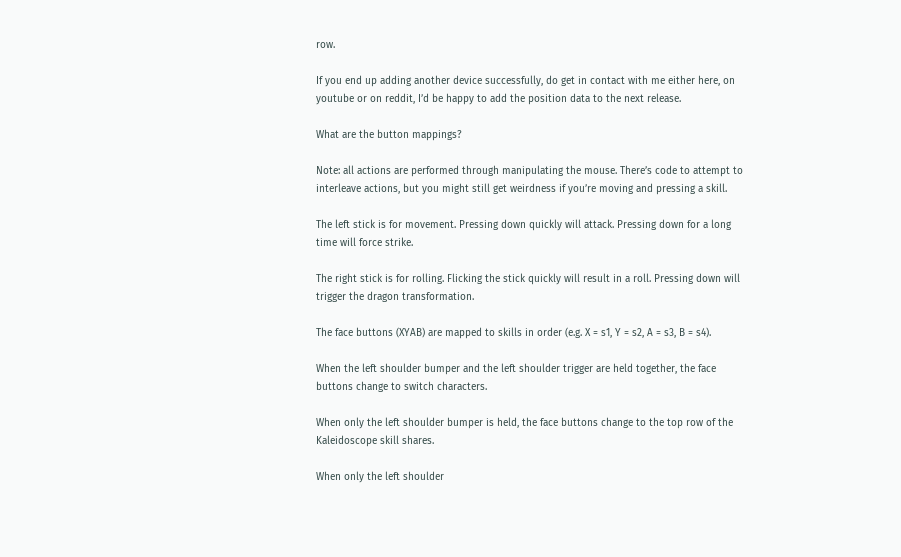row.

If you end up adding another device successfully, do get in contact with me either here, on youtube or on reddit, I’d be happy to add the position data to the next release.

What are the button mappings?

Note: all actions are performed through manipulating the mouse. There’s code to attempt to interleave actions, but you might still get weirdness if you’re moving and pressing a skill.

The left stick is for movement. Pressing down quickly will attack. Pressing down for a long time will force strike.

The right stick is for rolling. Flicking the stick quickly will result in a roll. Pressing down will trigger the dragon transformation.

The face buttons (XYAB) are mapped to skills in order (e.g. X = s1, Y = s2, A = s3, B = s4).

When the left shoulder bumper and the left shoulder trigger are held together, the face buttons change to switch characters.

When only the left shoulder bumper is held, the face buttons change to the top row of the Kaleidoscope skill shares.

When only the left shoulder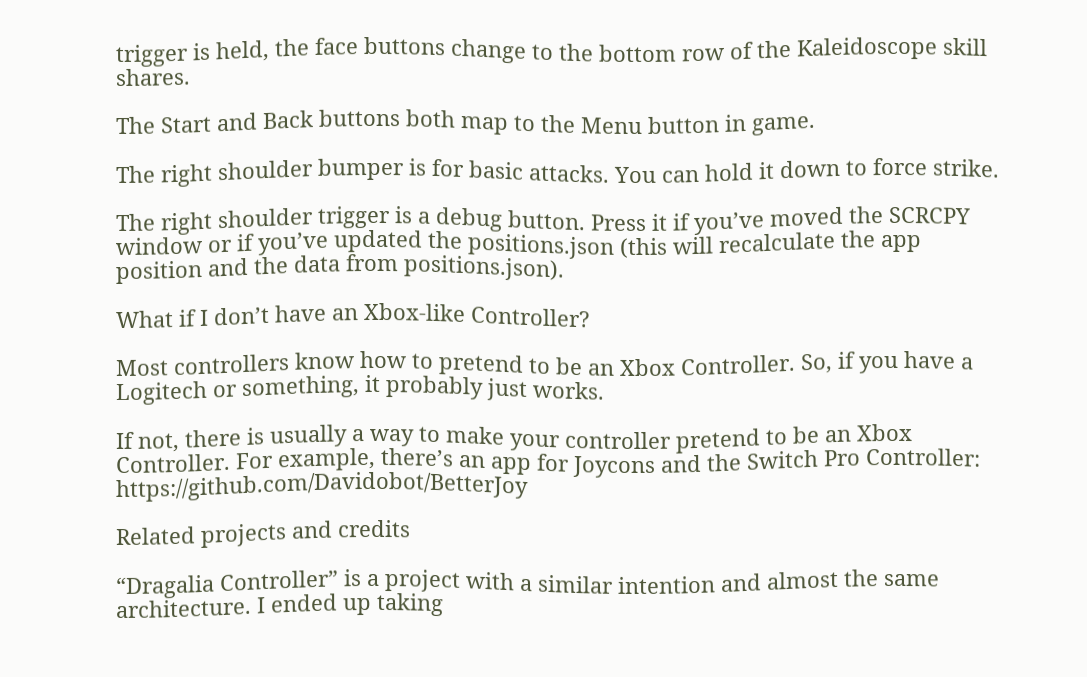trigger is held, the face buttons change to the bottom row of the Kaleidoscope skill shares.

The Start and Back buttons both map to the Menu button in game.

The right shoulder bumper is for basic attacks. You can hold it down to force strike.

The right shoulder trigger is a debug button. Press it if you’ve moved the SCRCPY window or if you’ve updated the positions.json (this will recalculate the app position and the data from positions.json).

What if I don’t have an Xbox-like Controller?

Most controllers know how to pretend to be an Xbox Controller. So, if you have a Logitech or something, it probably just works.

If not, there is usually a way to make your controller pretend to be an Xbox Controller. For example, there’s an app for Joycons and the Switch Pro Controller: https://github.com/Davidobot/BetterJoy

Related projects and credits

“Dragalia Controller” is a project with a similar intention and almost the same architecture. I ended up taking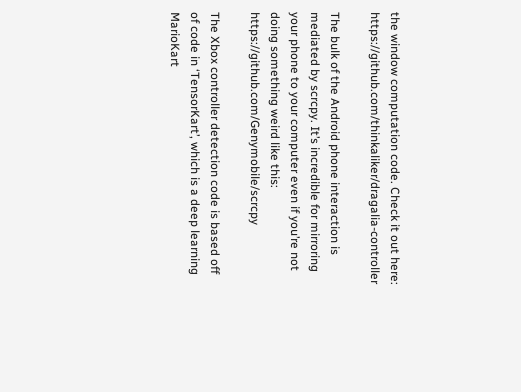the window computation code. Check it out here: https://github.com/thinkaliker/dragalia-controller

The bulk of the Android phone interaction is mediated by scrcpy. It’s incredible for mirroring your phone to your computer even if you’re not doing something weird like this: https://github.com/Genymobile/scrcpy

The Xbox controller detection code is based off of code in ‘TensorKart’, which is a deep learning MarioKart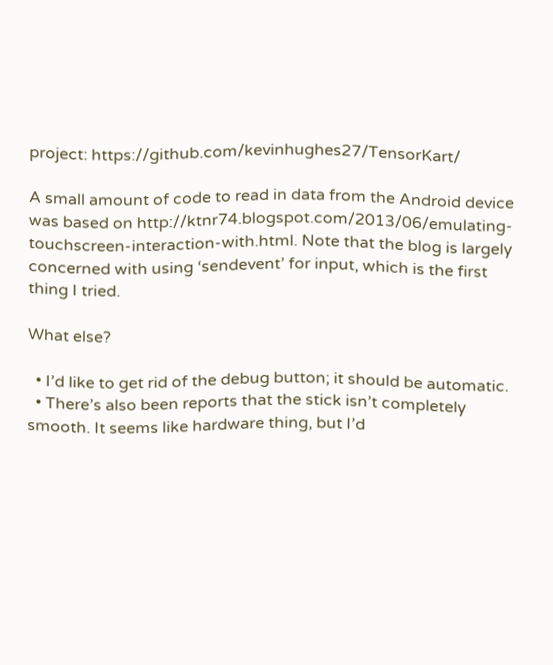project: https://github.com/kevinhughes27/TensorKart/

A small amount of code to read in data from the Android device was based on http://ktnr74.blogspot.com/2013/06/emulating-touchscreen-interaction-with.html. Note that the blog is largely concerned with using ‘sendevent’ for input, which is the first thing I tried.

What else?

  • I’d like to get rid of the debug button; it should be automatic.
  • There’s also been reports that the stick isn’t completely smooth. It seems like hardware thing, but I’d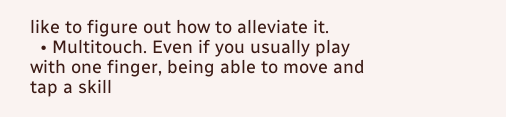like to figure out how to alleviate it.
  • Multitouch. Even if you usually play with one finger, being able to move and tap a skill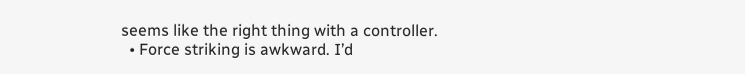seems like the right thing with a controller.
  • Force striking is awkward. I’d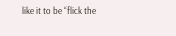like it to be “flick the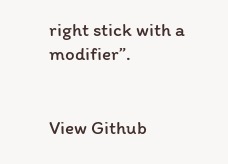right stick with a modifier”.


View Github